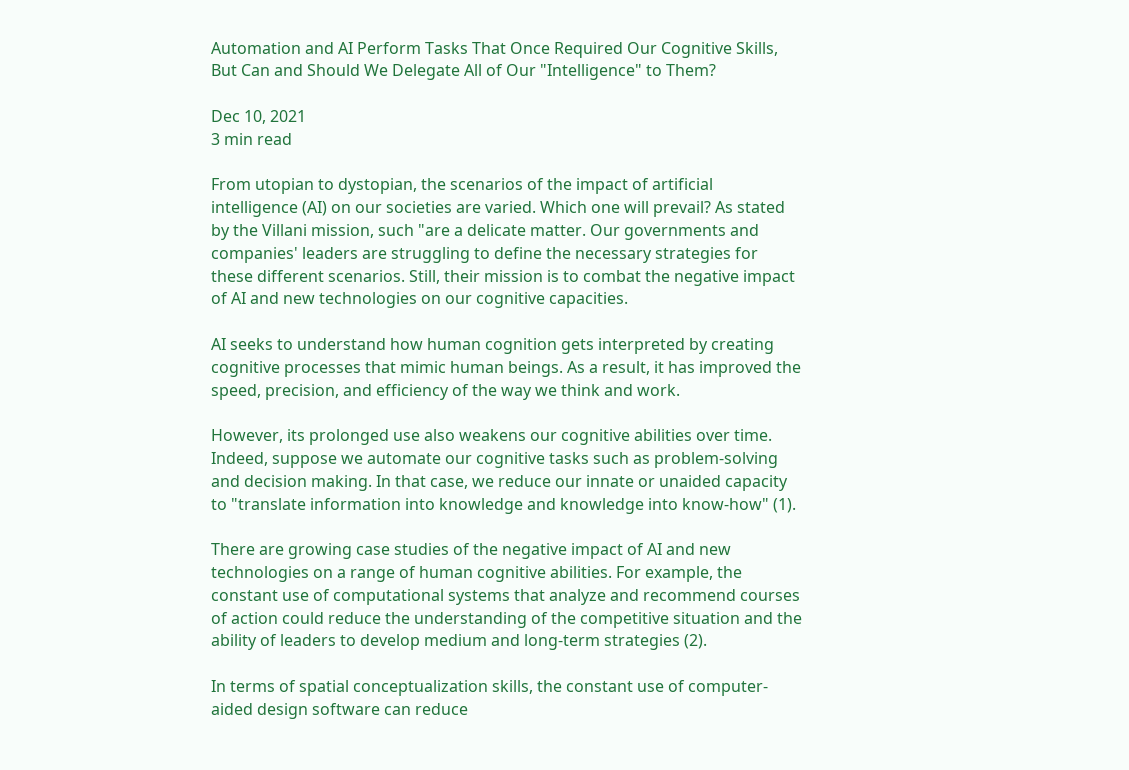Automation and AI Perform Tasks That Once Required Our Cognitive Skills, But Can and Should We Delegate All of Our "Intelligence" to Them?

Dec 10, 2021
3 min read

From utopian to dystopian, the scenarios of the impact of artificial intelligence (AI) on our societies are varied. Which one will prevail? As stated by the Villani mission, such "are a delicate matter. Our governments and companies' leaders are struggling to define the necessary strategies for these different scenarios. Still, their mission is to combat the negative impact of AI and new technologies on our cognitive capacities.

AI seeks to understand how human cognition gets interpreted by creating cognitive processes that mimic human beings. As a result, it has improved the speed, precision, and efficiency of the way we think and work.

However, its prolonged use also weakens our cognitive abilities over time. Indeed, suppose we automate our cognitive tasks such as problem-solving and decision making. In that case, we reduce our innate or unaided capacity to "translate information into knowledge and knowledge into know-how" (1).

There are growing case studies of the negative impact of AI and new technologies on a range of human cognitive abilities. For example, the constant use of computational systems that analyze and recommend courses of action could reduce the understanding of the competitive situation and the ability of leaders to develop medium and long-term strategies (2).

In terms of spatial conceptualization skills, the constant use of computer-aided design software can reduce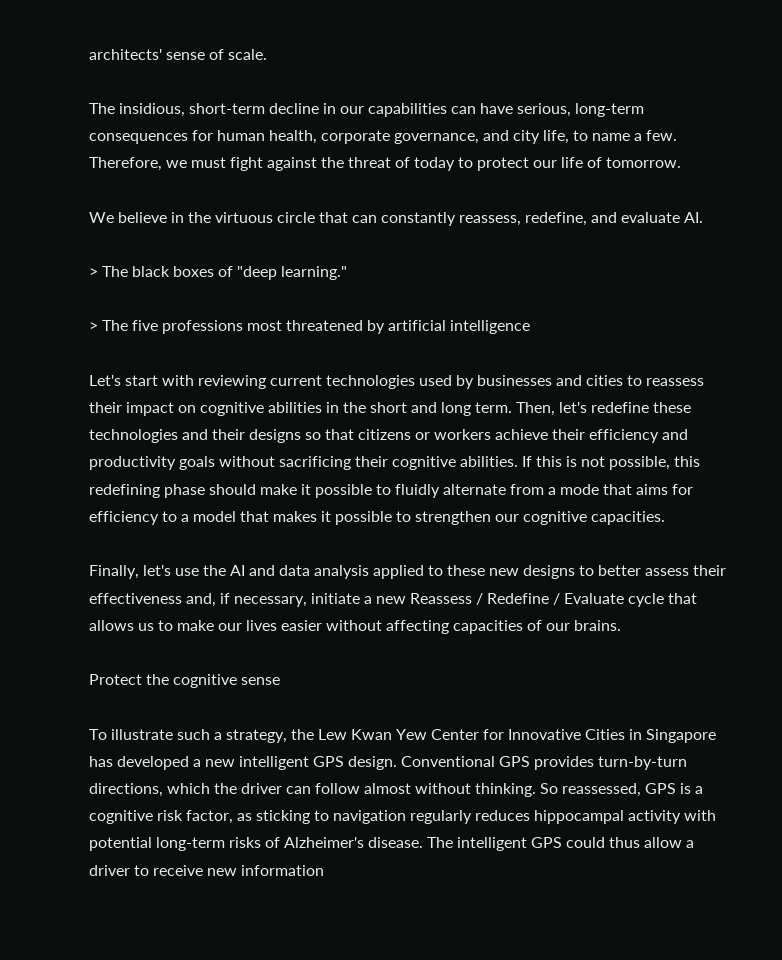architects' sense of scale.

The insidious, short-term decline in our capabilities can have serious, long-term consequences for human health, corporate governance, and city life, to name a few. Therefore, we must fight against the threat of today to protect our life of tomorrow.

We believe in the virtuous circle that can constantly reassess, redefine, and evaluate AI.

> The black boxes of "deep learning."

> The five professions most threatened by artificial intelligence

Let's start with reviewing current technologies used by businesses and cities to reassess their impact on cognitive abilities in the short and long term. Then, let's redefine these technologies and their designs so that citizens or workers achieve their efficiency and productivity goals without sacrificing their cognitive abilities. If this is not possible, this redefining phase should make it possible to fluidly alternate from a mode that aims for efficiency to a model that makes it possible to strengthen our cognitive capacities.

Finally, let's use the AI and data analysis applied to these new designs to better assess their effectiveness and, if necessary, initiate a new Reassess / Redefine / Evaluate cycle that allows us to make our lives easier without affecting capacities of our brains.

Protect the cognitive sense

To illustrate such a strategy, the Lew Kwan Yew Center for Innovative Cities in Singapore has developed a new intelligent GPS design. Conventional GPS provides turn-by-turn directions, which the driver can follow almost without thinking. So reassessed, GPS is a cognitive risk factor, as sticking to navigation regularly reduces hippocampal activity with potential long-term risks of Alzheimer's disease. The intelligent GPS could thus allow a driver to receive new information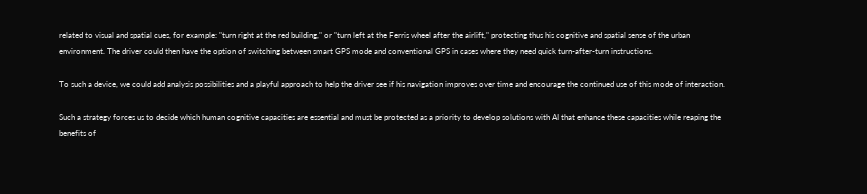related to visual and spatial cues, for example: "turn right at the red building," or "turn left at the Ferris wheel after the airlift," protecting thus his cognitive and spatial sense of the urban environment. The driver could then have the option of switching between smart GPS mode and conventional GPS in cases where they need quick turn-after-turn instructions.

To such a device, we could add analysis possibilities and a playful approach to help the driver see if his navigation improves over time and encourage the continued use of this mode of interaction.

Such a strategy forces us to decide which human cognitive capacities are essential and must be protected as a priority to develop solutions with AI that enhance these capacities while reaping the benefits of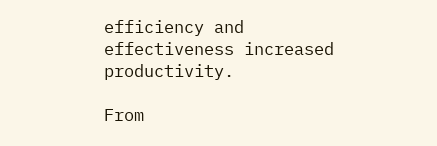efficiency and effectiveness increased productivity.

From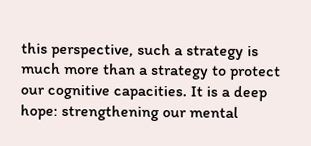this perspective, such a strategy is much more than a strategy to protect our cognitive capacities. It is a deep hope: strengthening our mental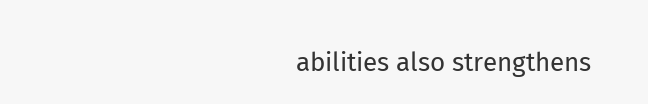abilities also strengthens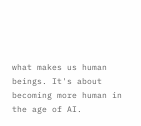what makes us human beings. It's about becoming more human in the age of AI.